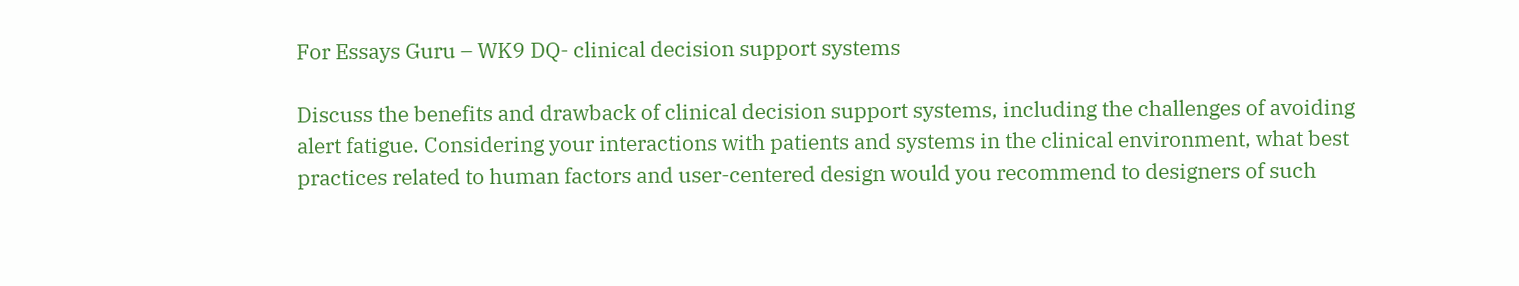For Essays Guru – WK9 DQ- clinical decision support systems

Discuss the benefits and drawback of clinical decision support systems, including the challenges of avoiding alert fatigue. Considering your interactions with patients and systems in the clinical environment, what best practices related to human factors and user-centered design would you recommend to designers of such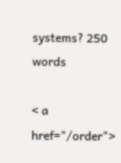systems? 250 words

< a href="/order">